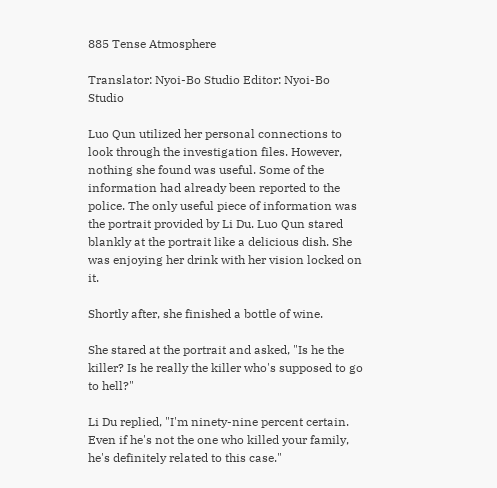885 Tense Atmosphere

Translator: Nyoi-Bo Studio Editor: Nyoi-Bo Studio

Luo Qun utilized her personal connections to look through the investigation files. However, nothing she found was useful. Some of the information had already been reported to the police. The only useful piece of information was the portrait provided by Li Du. Luo Qun stared blankly at the portrait like a delicious dish. She was enjoying her drink with her vision locked on it.

Shortly after, she finished a bottle of wine.

She stared at the portrait and asked, "Is he the killer? Is he really the killer who's supposed to go to hell?"

Li Du replied, "I'm ninety-nine percent certain. Even if he's not the one who killed your family, he's definitely related to this case."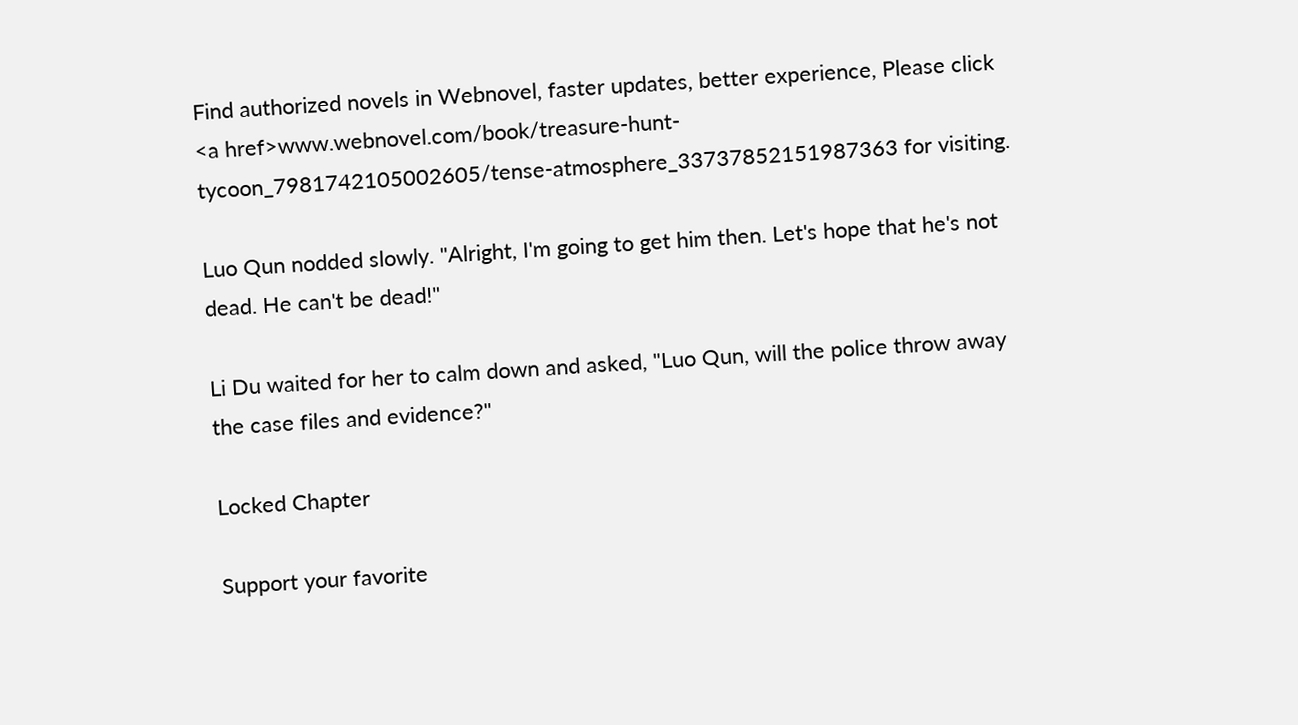Find authorized novels in Webnovel, faster updates, better experience, Please click <a href>www.webnovel.com/book/treasure-hunt-tycoon_7981742105002605/tense-atmosphere_33737852151987363 for visiting.

Luo Qun nodded slowly. "Alright, I'm going to get him then. Let's hope that he's not dead. He can't be dead!"

Li Du waited for her to calm down and asked, "Luo Qun, will the police throw away the case files and evidence?"

Locked Chapter

Support your favorite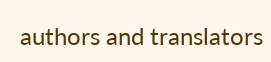authors and translators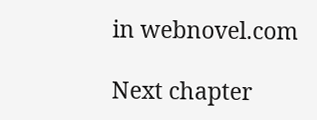in webnovel.com

Next chapter